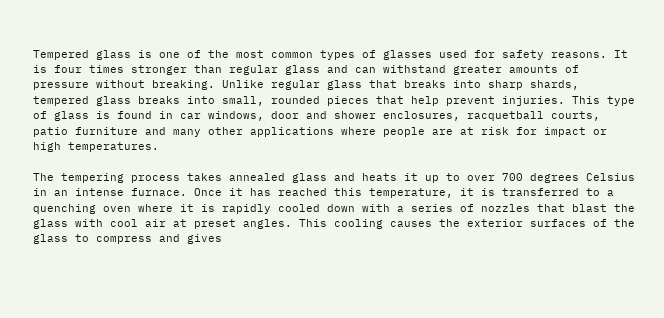Tempered glass is one of the most common types of glasses used for safety reasons. It is four times stronger than regular glass and can withstand greater amounts of pressure without breaking. Unlike regular glass that breaks into sharp shards, tempered glass breaks into small, rounded pieces that help prevent injuries. This type of glass is found in car windows, door and shower enclosures, racquetball courts, patio furniture and many other applications where people are at risk for impact or high temperatures.

The tempering process takes annealed glass and heats it up to over 700 degrees Celsius in an intense furnace. Once it has reached this temperature, it is transferred to a quenching oven where it is rapidly cooled down with a series of nozzles that blast the glass with cool air at preset angles. This cooling causes the exterior surfaces of the glass to compress and gives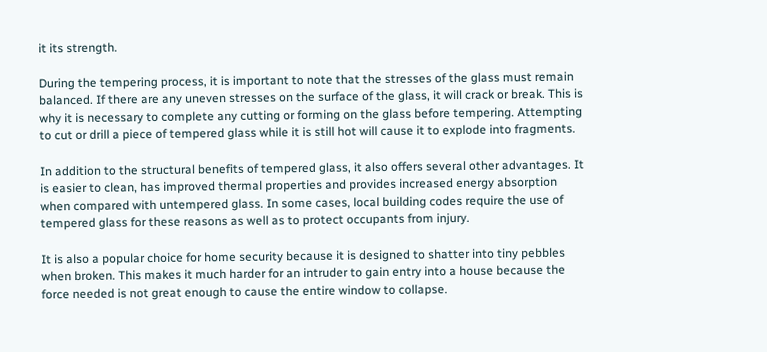it its strength.

During the tempering process, it is important to note that the stresses of the glass must remain balanced. If there are any uneven stresses on the surface of the glass, it will crack or break. This is why it is necessary to complete any cutting or forming on the glass before tempering. Attempting to cut or drill a piece of tempered glass while it is still hot will cause it to explode into fragments.

In addition to the structural benefits of tempered glass, it also offers several other advantages. It is easier to clean, has improved thermal properties and provides increased energy absorption when compared with untempered glass. In some cases, local building codes require the use of tempered glass for these reasons as well as to protect occupants from injury.

It is also a popular choice for home security because it is designed to shatter into tiny pebbles when broken. This makes it much harder for an intruder to gain entry into a house because the force needed is not great enough to cause the entire window to collapse.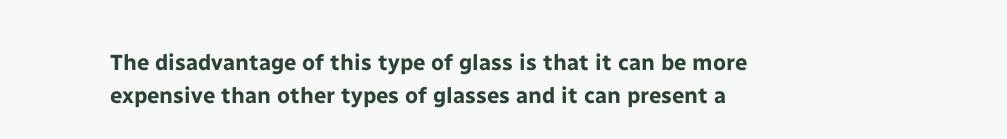The disadvantage of this type of glass is that it can be more expensive than other types of glasses and it can present a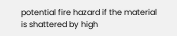potential fire hazard if the material is shattered by high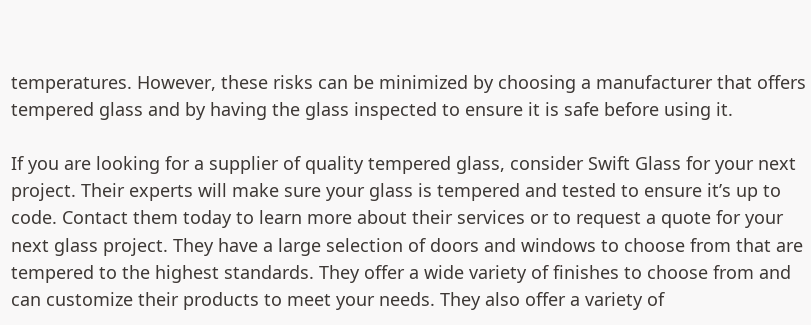temperatures. However, these risks can be minimized by choosing a manufacturer that offers tempered glass and by having the glass inspected to ensure it is safe before using it.

If you are looking for a supplier of quality tempered glass, consider Swift Glass for your next project. Their experts will make sure your glass is tempered and tested to ensure it’s up to code. Contact them today to learn more about their services or to request a quote for your next glass project. They have a large selection of doors and windows to choose from that are tempered to the highest standards. They offer a wide variety of finishes to choose from and can customize their products to meet your needs. They also offer a variety of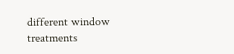different window treatments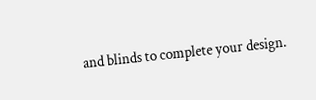and blinds to complete your design.